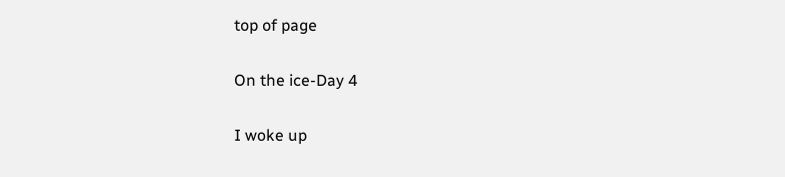top of page

On the ice-Day 4

I woke up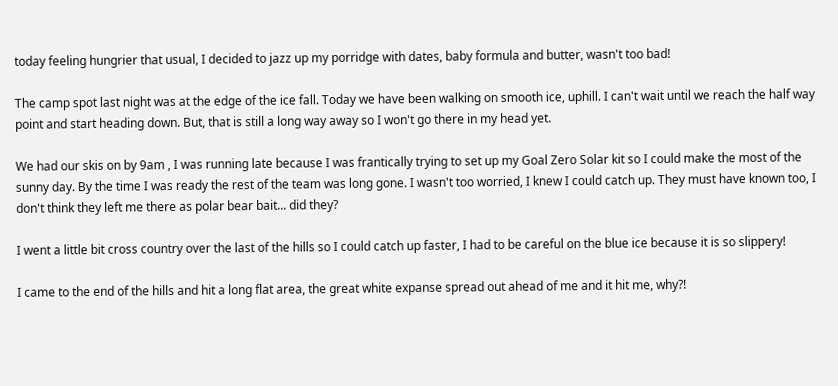today feeling hungrier that usual, I decided to jazz up my porridge with dates, baby formula and butter, wasn't too bad!

The camp spot last night was at the edge of the ice fall. Today we have been walking on smooth ice, uphill. I can't wait until we reach the half way point and start heading down. But, that is still a long way away so I won't go there in my head yet.

We had our skis on by 9am , I was running late because I was frantically trying to set up my Goal Zero Solar kit so I could make the most of the sunny day. By the time I was ready the rest of the team was long gone. I wasn't too worried, I knew I could catch up. They must have known too, I don't think they left me there as polar bear bait... did they?

I went a little bit cross country over the last of the hills so I could catch up faster, I had to be careful on the blue ice because it is so slippery!

I came to the end of the hills and hit a long flat area, the great white expanse spread out ahead of me and it hit me, why?!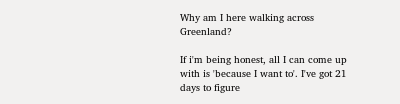Why am I here walking across Greenland?

If i'm being honest, all I can come up with is 'because I want to'. I've got 21 days to figure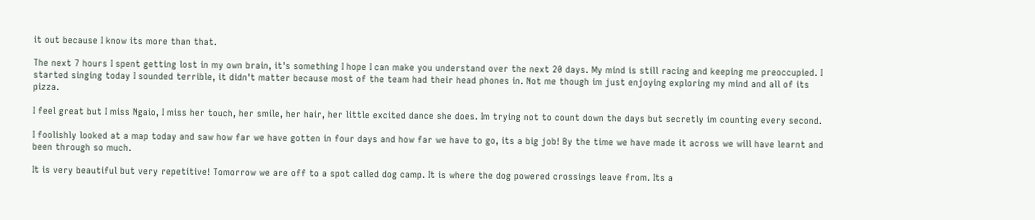it out because I know its more than that.

The next 7 hours I spent getting lost in my own brain, it's something I hope I can make you understand over the next 20 days. My mind is still racing and keeping me preoccupied. I started singing today I sounded terrible, it didn't matter because most of the team had their head phones in. Not me though im just enjoying exploring my mind and all of its pizza.

I feel great but I miss Ngaio, I miss her touch, her smile, her hair, her little excited dance she does. Im trying not to count down the days but secretly im counting every second.

I foolishly looked at a map today and saw how far we have gotten in four days and how far we have to go, its a big job! By the time we have made it across we will have learnt and been through so much.

It is very beautiful but very repetitive! Tomorrow we are off to a spot called dog camp. It is where the dog powered crossings leave from. Its a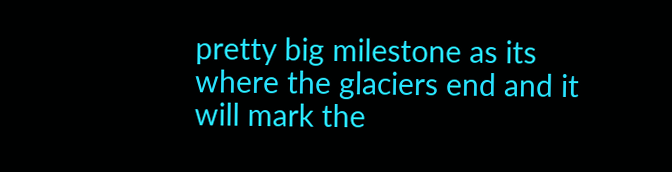pretty big milestone as its where the glaciers end and it will mark the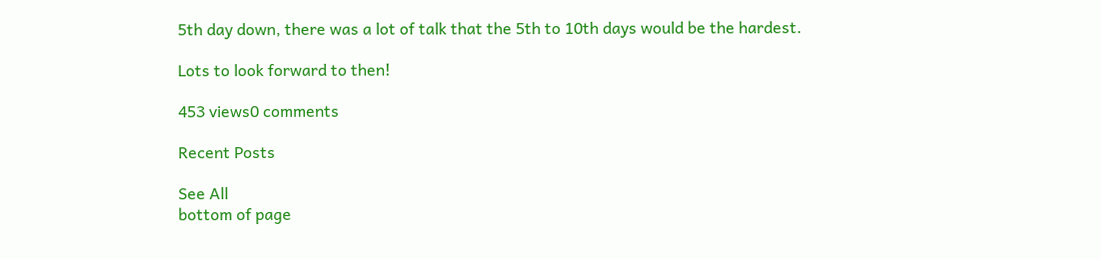5th day down, there was a lot of talk that the 5th to 10th days would be the hardest.

Lots to look forward to then!

453 views0 comments

Recent Posts

See All
bottom of page